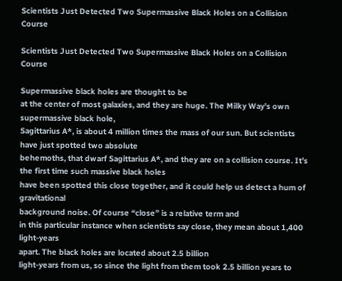Scientists Just Detected Two Supermassive Black Holes on a Collision Course

Scientists Just Detected Two Supermassive Black Holes on a Collision Course

Supermassive black holes are thought to be
at the center of most galaxies, and they are huge. The Milky Way’s own supermassive black hole,
Sagittarius A*, is about 4 million times the mass of our sun. But scientists have just spotted two absolute
behemoths, that dwarf Sagittarius A*, and they are on a collision course. It’s the first time such massive black holes
have been spotted this close together, and it could help us detect a hum of gravitational
background noise. Of course “close” is a relative term and
in this particular instance when scientists say close, they mean about 1,400 light-years
apart. The black holes are located about 2.5 billion
light-years from us, so since the light from them took 2.5 billion years to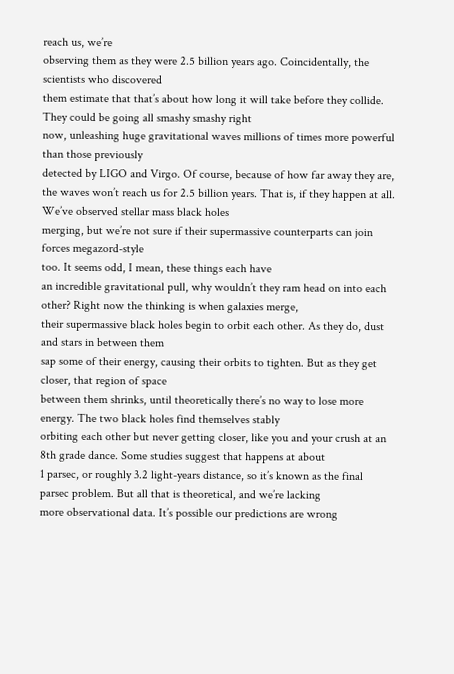reach us, we’re
observing them as they were 2.5 billion years ago. Coincidentally, the scientists who discovered
them estimate that that’s about how long it will take before they collide. They could be going all smashy smashy right
now, unleashing huge gravitational waves millions of times more powerful than those previously
detected by LIGO and Virgo. Of course, because of how far away they are,
the waves won’t reach us for 2.5 billion years. That is, if they happen at all. We’ve observed stellar mass black holes
merging, but we’re not sure if their supermassive counterparts can join forces megazord-style
too. It seems odd, I mean, these things each have
an incredible gravitational pull, why wouldn’t they ram head on into each other? Right now the thinking is when galaxies merge,
their supermassive black holes begin to orbit each other. As they do, dust and stars in between them
sap some of their energy, causing their orbits to tighten. But as they get closer, that region of space
between them shrinks, until theoretically there’s no way to lose more energy. The two black holes find themselves stably
orbiting each other but never getting closer, like you and your crush at an 8th grade dance. Some studies suggest that happens at about
1 parsec, or roughly 3.2 light-years distance, so it’s known as the final parsec problem. But all that is theoretical, and we’re lacking
more observational data. It’s possible our predictions are wrong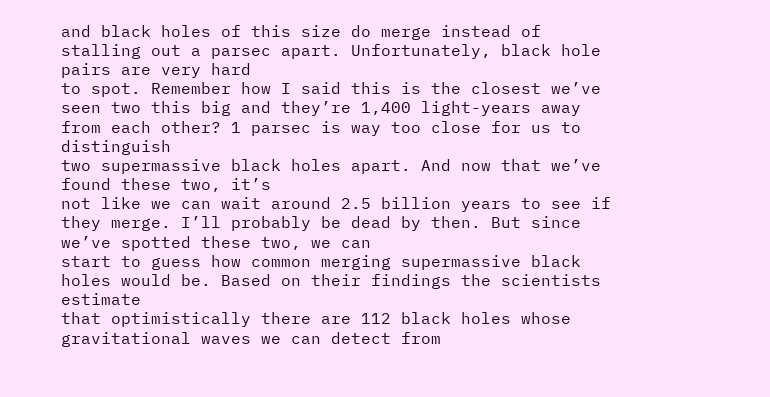and black holes of this size do merge instead of stalling out a parsec apart. Unfortunately, black hole pairs are very hard
to spot. Remember how I said this is the closest we’ve
seen two this big and they’re 1,400 light-years away from each other? 1 parsec is way too close for us to distinguish
two supermassive black holes apart. And now that we’ve found these two, it’s
not like we can wait around 2.5 billion years to see if they merge. I’ll probably be dead by then. But since we’ve spotted these two, we can
start to guess how common merging supermassive black holes would be. Based on their findings the scientists estimate
that optimistically there are 112 black holes whose gravitational waves we can detect from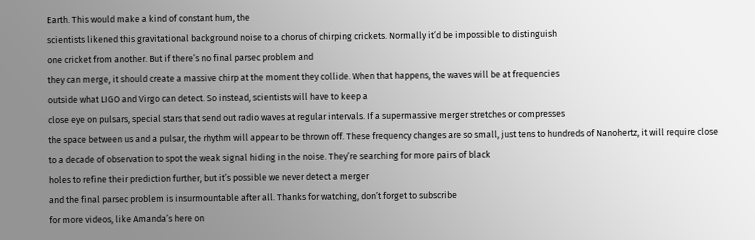Earth. This would make a kind of constant hum, the
scientists likened this gravitational background noise to a chorus of chirping crickets. Normally it’d be impossible to distinguish
one cricket from another. But if there’s no final parsec problem and
they can merge, it should create a massive chirp at the moment they collide. When that happens, the waves will be at frequencies
outside what LIGO and Virgo can detect. So instead, scientists will have to keep a
close eye on pulsars, special stars that send out radio waves at regular intervals. If a supermassive merger stretches or compresses
the space between us and a pulsar, the rhythm will appear to be thrown off. These frequency changes are so small, just tens to hundreds of Nanohertz, it will require close to a decade of observation to spot the weak signal hiding in the noise. They’re searching for more pairs of black
holes to refine their prediction further, but it’s possible we never detect a merger
and the final parsec problem is insurmountable after all. Thanks for watching, don’t forget to subscribe
for more videos, like Amanda’s here on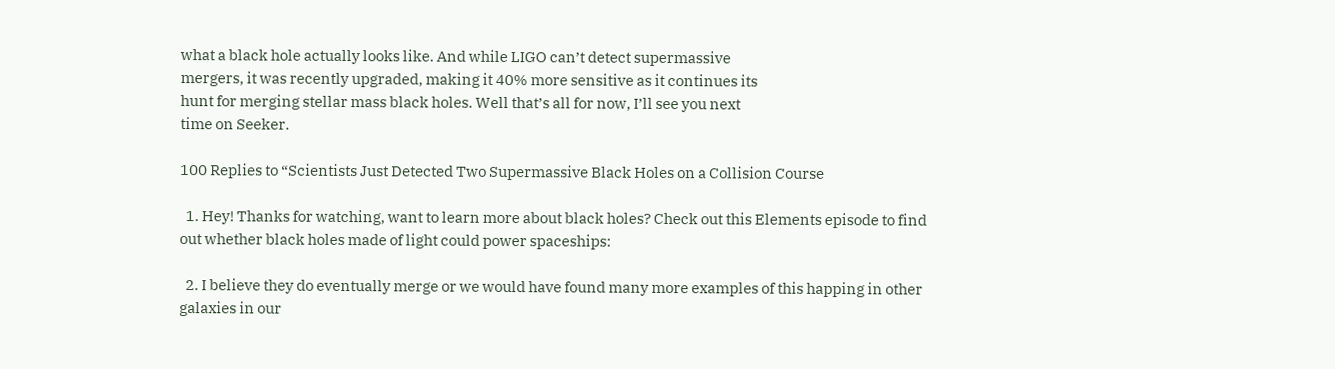what a black hole actually looks like. And while LIGO can’t detect supermassive
mergers, it was recently upgraded, making it 40% more sensitive as it continues its
hunt for merging stellar mass black holes. Well that’s all for now, I’ll see you next
time on Seeker.

100 Replies to “Scientists Just Detected Two Supermassive Black Holes on a Collision Course

  1. Hey! Thanks for watching, want to learn more about black holes? Check out this Elements episode to find out whether black holes made of light could power spaceships:

  2. I believe they do eventually merge or we would have found many more examples of this happing in other galaxies in our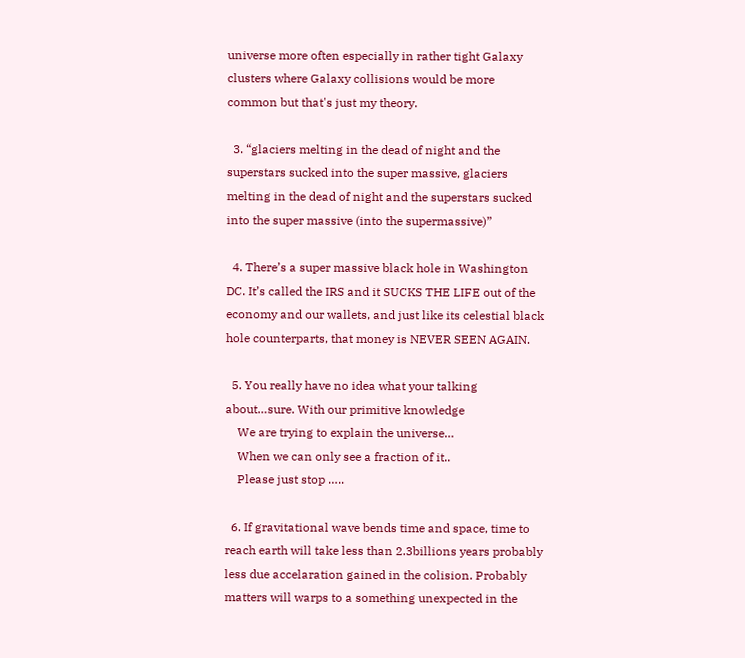universe more often especially in rather tight Galaxy clusters where Galaxy collisions would be more common but that's just my theory.

  3. “glaciers melting in the dead of night and the superstars sucked into the super massive, glaciers melting in the dead of night and the superstars sucked into the super massive (into the supermassive)”

  4. There’s a super massive black hole in Washington DC. It’s called the IRS and it SUCKS THE LIFE out of the economy and our wallets, and just like its celestial black hole counterparts, that money is NEVER SEEN AGAIN.

  5. You really have no idea what your talking about…sure. With our primitive knowledge
    We are trying to explain the universe…
    When we can only see a fraction of it..
    Please just stop …..

  6. If gravitational wave bends time and space, time to reach earth will take less than 2.3billions years probably less due accelaration gained in the colision. Probably matters will warps to a something unexpected in the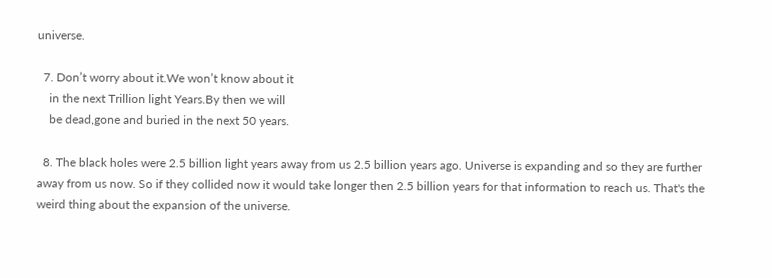universe.

  7. Don’t worry about it.We won’t know about it
    in the next Trillion light Years.By then we will
    be dead,gone and buried in the next 50 years.

  8. The black holes were 2.5 billion light years away from us 2.5 billion years ago. Universe is expanding and so they are further away from us now. So if they collided now it would take longer then 2.5 billion years for that information to reach us. That's the weird thing about the expansion of the universe.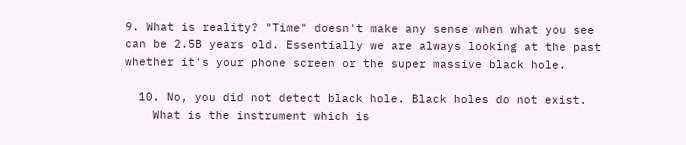9. What is reality? "Time" doesn't make any sense when what you see can be 2.5B years old. Essentially we are always looking at the past whether it's your phone screen or the super massive black hole.

  10. No, you did not detect black hole. Black holes do not exist.
    What is the instrument which is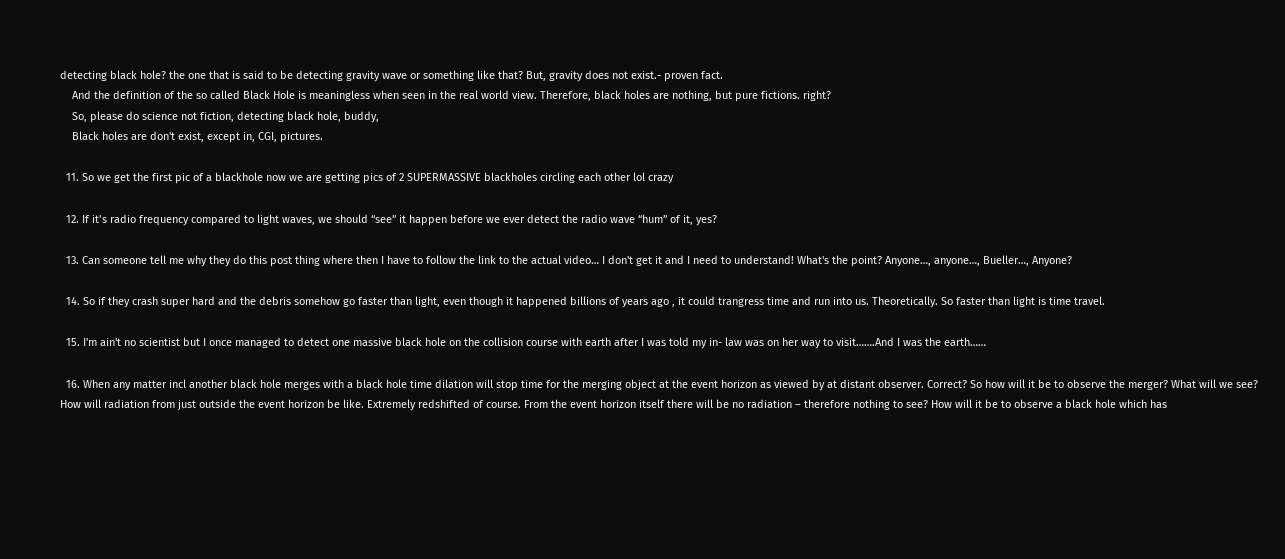detecting black hole? the one that is said to be detecting gravity wave or something like that? But, gravity does not exist.- proven fact.
    And the definition of the so called Black Hole is meaningless when seen in the real world view. Therefore, black holes are nothing, but pure fictions. right?
    So, please do science not fiction, detecting black hole, buddy,
    Black holes are don't exist, except in, CGI, pictures.

  11. So we get the first pic of a blackhole now we are getting pics of 2 SUPERMASSIVE blackholes circling each other lol crazy

  12. If it’s radio frequency compared to light waves, we should “see” it happen before we ever detect the radio wave “hum” of it, yes?

  13. Can someone tell me why they do this post thing where then I have to follow the link to the actual video… I don't get it and I need to understand! What's the point? Anyone…, anyone…, Bueller…, Anyone?

  14. So if they crash super hard and the debris somehow go faster than light, even though it happened billions of years ago , it could trangress time and run into us. Theoretically. So faster than light is time travel.

  15. I'm ain't no scientist but I once managed to detect one massive black hole on the collision course with earth after I was told my in- law was on her way to visit…….And I was the earth……

  16. When any matter incl another black hole merges with a black hole time dilation will stop time for the merging object at the event horizon as viewed by at distant observer. Correct? So how will it be to observe the merger? What will we see? How will radiation from just outside the event horizon be like. Extremely redshifted of course. From the event horizon itself there will be no radiation – therefore nothing to see? How will it be to observe a black hole which has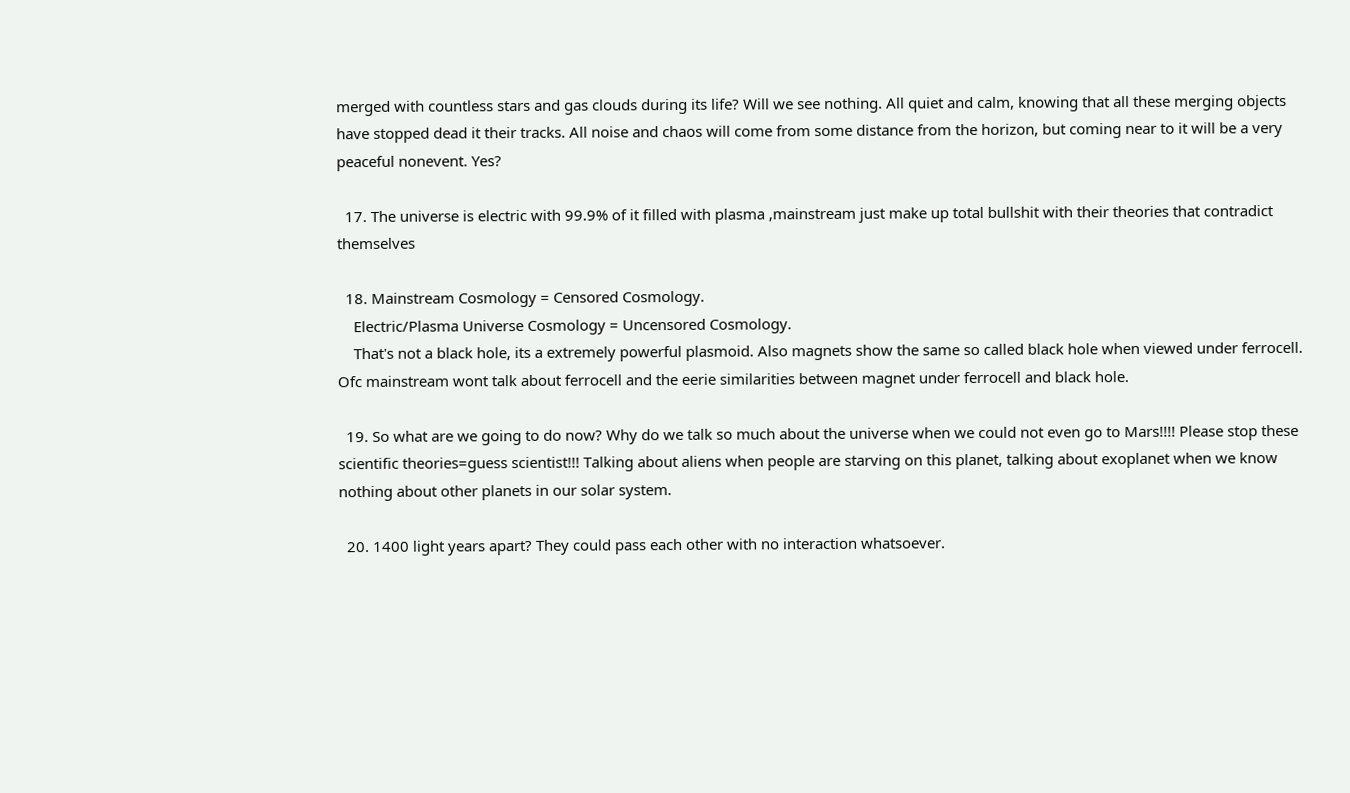merged with countless stars and gas clouds during its life? Will we see nothing. All quiet and calm, knowing that all these merging objects have stopped dead it their tracks. All noise and chaos will come from some distance from the horizon, but coming near to it will be a very peaceful nonevent. Yes?

  17. The universe is electric with 99.9% of it filled with plasma ,mainstream just make up total bullshit with their theories that contradict themselves

  18. Mainstream Cosmology = Censored Cosmology.
    Electric/Plasma Universe Cosmology = Uncensored Cosmology.
    That's not a black hole, its a extremely powerful plasmoid. Also magnets show the same so called black hole when viewed under ferrocell. Ofc mainstream wont talk about ferrocell and the eerie similarities between magnet under ferrocell and black hole.

  19. So what are we going to do now? Why do we talk so much about the universe when we could not even go to Mars!!!! Please stop these scientific theories=guess scientist!!! Talking about aliens when people are starving on this planet, talking about exoplanet when we know nothing about other planets in our solar system.

  20. 1400 light years apart? They could pass each other with no interaction whatsoever.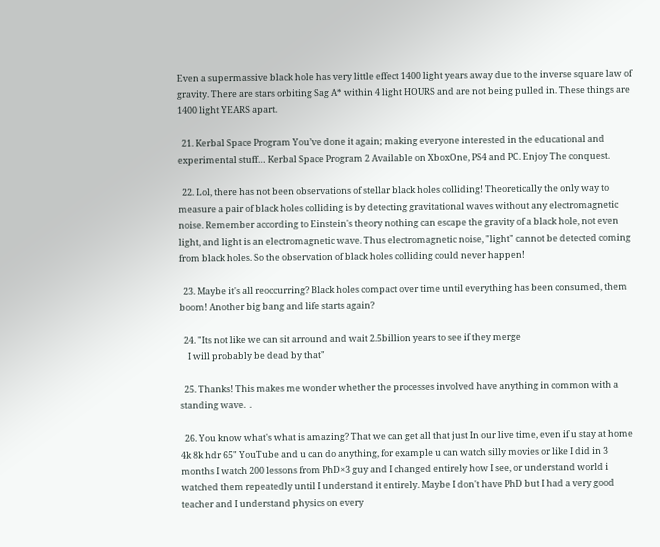Even a supermassive black hole has very little effect 1400 light years away due to the inverse square law of gravity. There are stars orbiting Sag A* within 4 light HOURS and are not being pulled in. These things are 1400 light YEARS apart.

  21. Kerbal Space Program You’ve done it again; making everyone interested in the educational and experimental stuff… Kerbal Space Program 2 Available on XboxOne, PS4 and PC. Enjoy The conquest.

  22. Lol, there has not been observations of stellar black holes colliding! Theoretically the only way to measure a pair of black holes colliding is by detecting gravitational waves without any electromagnetic noise. Remember according to Einstein's theory nothing can escape the gravity of a black hole, not even light, and light is an electromagnetic wave. Thus electromagnetic noise, "light" cannot be detected coming from black holes. So the observation of black holes colliding could never happen!

  23. Maybe it's all reoccurring? Black holes compact over time until everything has been consumed, them boom! Another big bang and life starts again?

  24. "Its not like we can sit arround and wait 2.5billion years to see if they merge
    I will probably be dead by that"

  25. Thanks! This makes me wonder whether the processes involved have anything in common with a standing wave.  .

  26. You know what's what is amazing? That we can get all that just In our live time, even if u stay at home 4k 8k hdr 65" YouTube and u can do anything, for example u can watch silly movies or like I did in 3 months I watch 200 lessons from PhD×3 guy and I changed entirely how I see, or understand world i watched them repeatedly until I understand it entirely. Maybe I don't have PhD but I had a very good teacher and I understand physics on every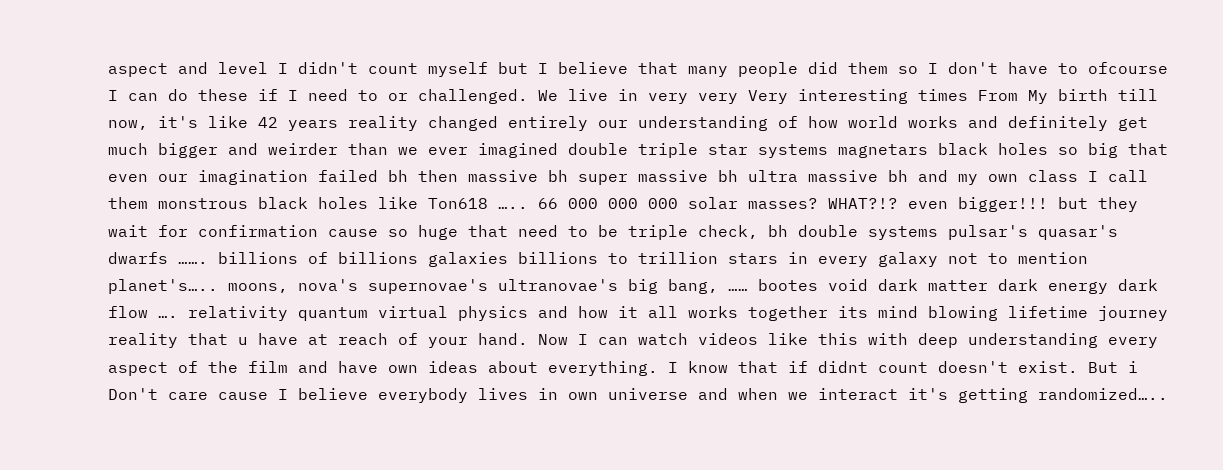aspect and level I didn't count myself but I believe that many people did them so I don't have to ofcourse I can do these if I need to or challenged. We live in very very Very interesting times From My birth till now, it's like 42 years reality changed entirely our understanding of how world works and definitely get much bigger and weirder than we ever imagined double triple star systems magnetars black holes so big that even our imagination failed bh then massive bh super massive bh ultra massive bh and my own class I call them monstrous black holes like Ton618 ….. 66 000 000 000 solar masses? WHAT?!? even bigger!!! but they wait for confirmation cause so huge that need to be triple check, bh double systems pulsar's quasar's dwarfs ……. billions of billions galaxies billions to trillion stars in every galaxy not to mention planet's….. moons, nova's supernovae's ultranovae's big bang, …… bootes void dark matter dark energy dark flow …. relativity quantum virtual physics and how it all works together its mind blowing lifetime journey reality that u have at reach of your hand. Now I can watch videos like this with deep understanding every aspect of the film and have own ideas about everything. I know that if didnt count doesn't exist. But i Don't care cause I believe everybody lives in own universe and when we interact it's getting randomized…..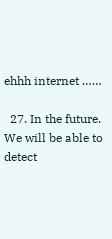ehhh internet ……

  27. In the future. We will be able to detect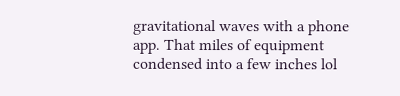gravitational waves with a phone app. That miles of equipment condensed into a few inches lol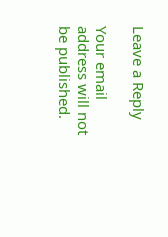Leave a Reply

Your email address will not be published.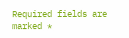Required fields are marked *